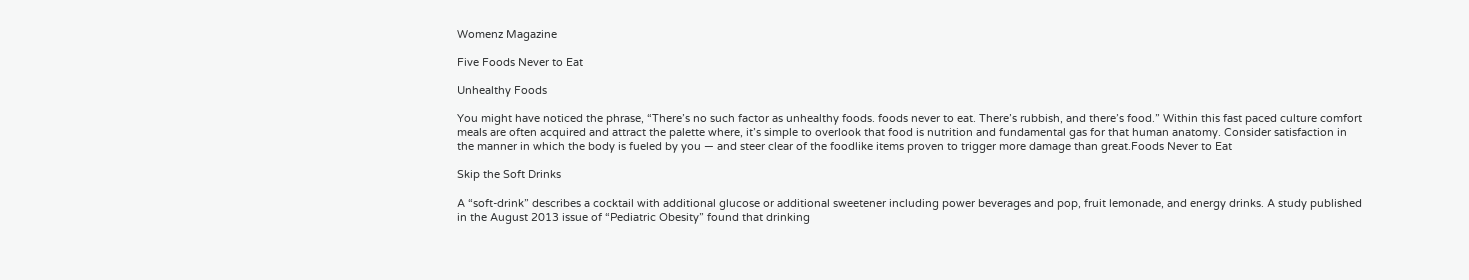Womenz Magazine

Five Foods Never to Eat

Unhealthy Foods

You might have noticed the phrase, “There’s no such factor as unhealthy foods. foods never to eat. There’s rubbish, and there’s food.” Within this fast paced culture comfort meals are often acquired and attract the palette where, it’s simple to overlook that food is nutrition and fundamental gas for that human anatomy. Consider satisfaction in the manner in which the body is fueled by you — and steer clear of the foodlike items proven to trigger more damage than great.Foods Never to Eat

Skip the Soft Drinks

A “soft-drink” describes a cocktail with additional glucose or additional sweetener including power beverages and pop, fruit lemonade, and energy drinks. A study published in the August 2013 issue of “Pediatric Obesity” found that drinking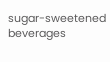sugar-sweetened beverages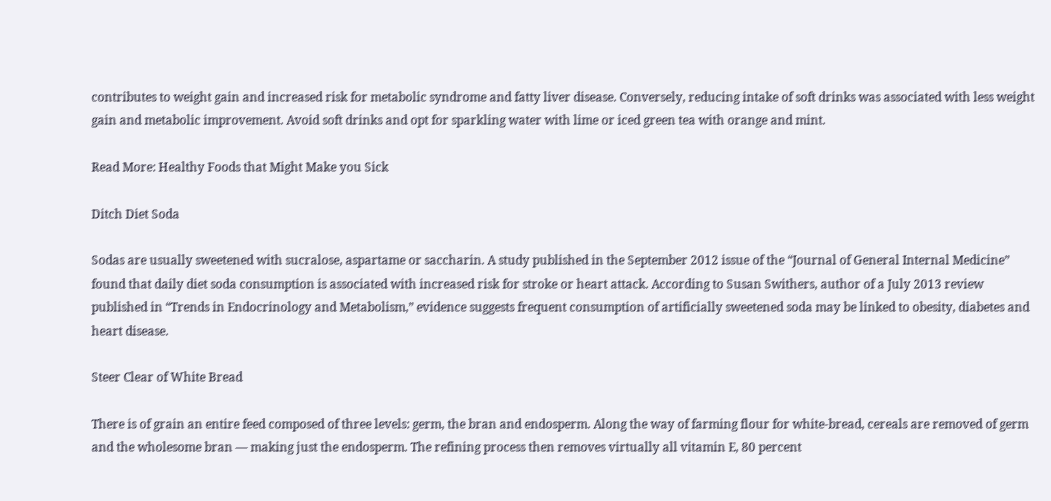contributes to weight gain and increased risk for metabolic syndrome and fatty liver disease. Conversely, reducing intake of soft drinks was associated with less weight gain and metabolic improvement. Avoid soft drinks and opt for sparkling water with lime or iced green tea with orange and mint.

Read More: Healthy Foods that Might Make you Sick

Ditch Diet Soda

Sodas are usually sweetened with sucralose, aspartame or saccharin. A study published in the September 2012 issue of the “Journal of General Internal Medicine” found that daily diet soda consumption is associated with increased risk for stroke or heart attack. According to Susan Swithers, author of a July 2013 review published in “Trends in Endocrinology and Metabolism,” evidence suggests frequent consumption of artificially sweetened soda may be linked to obesity, diabetes and heart disease.

Steer Clear of White Bread

There is of grain an entire feed composed of three levels: germ, the bran and endosperm. Along the way of farming flour for white-bread, cereals are removed of germ and the wholesome bran — making just the endosperm. The refining process then removes virtually all vitamin E, 80 percent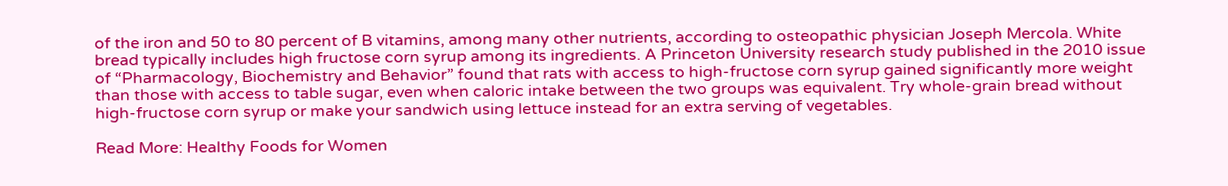of the iron and 50 to 80 percent of B vitamins, among many other nutrients, according to osteopathic physician Joseph Mercola. White bread typically includes high fructose corn syrup among its ingredients. A Princeton University research study published in the 2010 issue of “Pharmacology, Biochemistry and Behavior” found that rats with access to high-fructose corn syrup gained significantly more weight than those with access to table sugar, even when caloric intake between the two groups was equivalent. Try whole-grain bread without high-fructose corn syrup or make your sandwich using lettuce instead for an extra serving of vegetables.

Read More: Healthy Foods for Women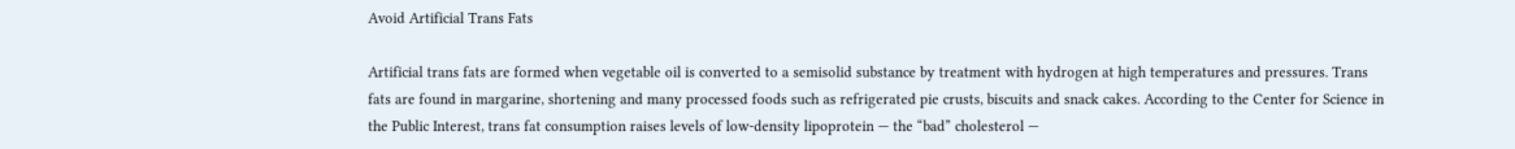Avoid Artificial Trans Fats

Artificial trans fats are formed when vegetable oil is converted to a semisolid substance by treatment with hydrogen at high temperatures and pressures. Trans fats are found in margarine, shortening and many processed foods such as refrigerated pie crusts, biscuits and snack cakes. According to the Center for Science in the Public Interest, trans fat consumption raises levels of low-density lipoprotein — the “bad” cholesterol —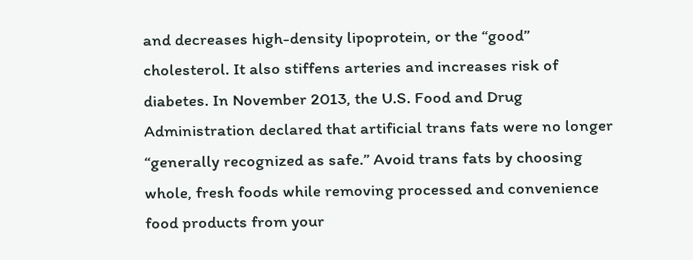and decreases high-density lipoprotein, or the “good” cholesterol. It also stiffens arteries and increases risk of diabetes. In November 2013, the U.S. Food and Drug Administration declared that artificial trans fats were no longer “generally recognized as safe.” Avoid trans fats by choosing whole, fresh foods while removing processed and convenience food products from your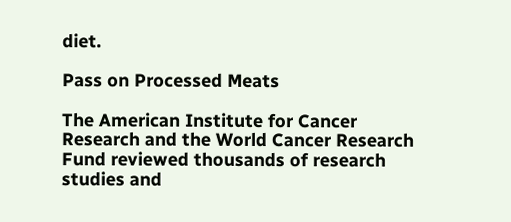diet.

Pass on Processed Meats

The American Institute for Cancer Research and the World Cancer Research Fund reviewed thousands of research studies and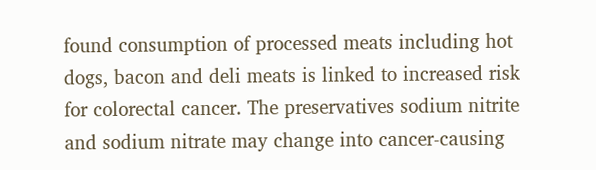found consumption of processed meats including hot dogs, bacon and deli meats is linked to increased risk for colorectal cancer. The preservatives sodium nitrite and sodium nitrate may change into cancer-causing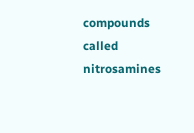compounds called nitrosamines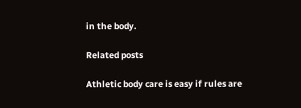in the body.

Related posts

Athletic body care is easy if rules are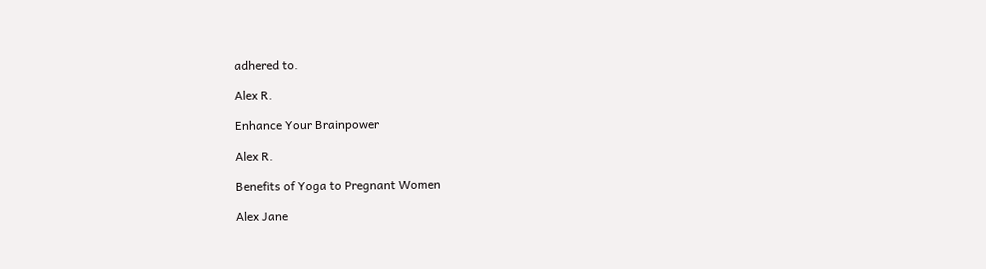adhered to.

Alex R.

Enhance Your Brainpower

Alex R.

Benefits of Yoga to Pregnant Women

Alex Jane